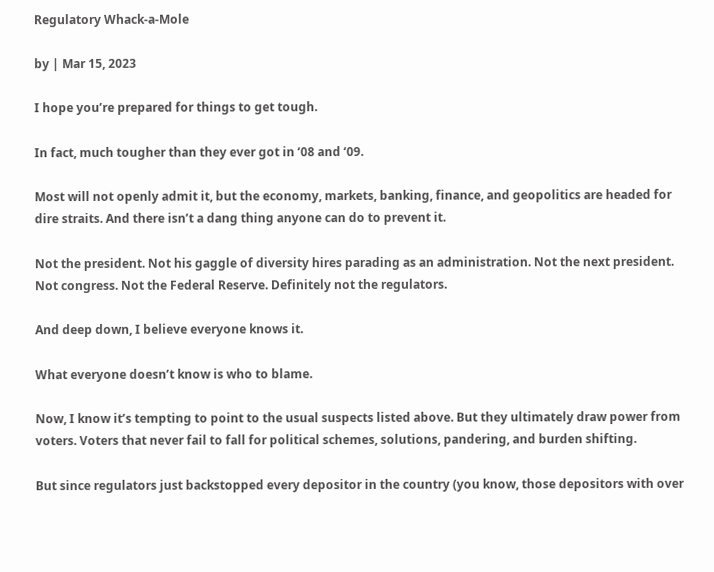Regulatory Whack-a-Mole

by | Mar 15, 2023

I hope you’re prepared for things to get tough.

In fact, much tougher than they ever got in ‘08 and ‘09.

Most will not openly admit it, but the economy, markets, banking, finance, and geopolitics are headed for dire straits. And there isn’t a dang thing anyone can do to prevent it.

Not the president. Not his gaggle of diversity hires parading as an administration. Not the next president. Not congress. Not the Federal Reserve. Definitely not the regulators.

And deep down, I believe everyone knows it.

What everyone doesn’t know is who to blame.

Now, I know it’s tempting to point to the usual suspects listed above. But they ultimately draw power from voters. Voters that never fail to fall for political schemes, solutions, pandering, and burden shifting.

But since regulators just backstopped every depositor in the country (you know, those depositors with over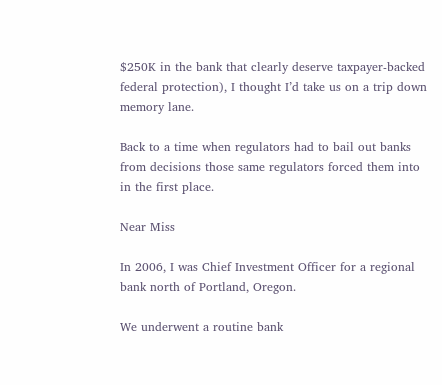$250K in the bank that clearly deserve taxpayer-backed federal protection), I thought I’d take us on a trip down memory lane.

Back to a time when regulators had to bail out banks from decisions those same regulators forced them into in the first place.

Near Miss

In 2006, I was Chief Investment Officer for a regional bank north of Portland, Oregon.

We underwent a routine bank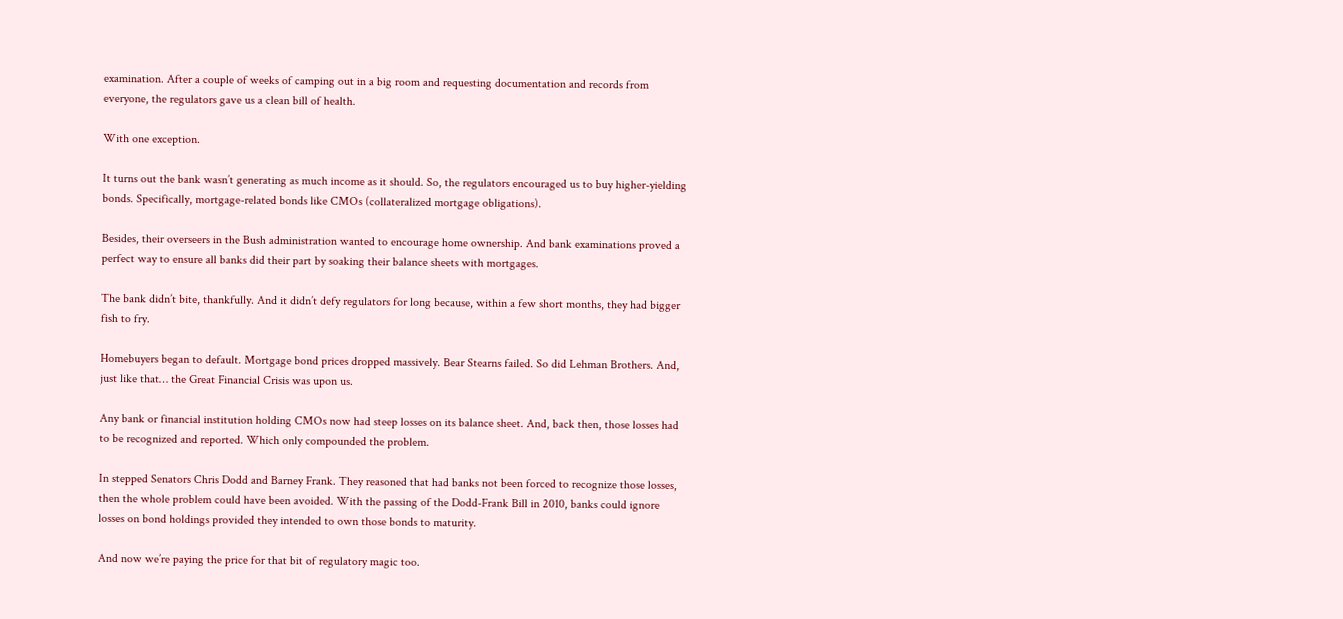examination. After a couple of weeks of camping out in a big room and requesting documentation and records from everyone, the regulators gave us a clean bill of health.

With one exception.

It turns out the bank wasn’t generating as much income as it should. So, the regulators encouraged us to buy higher-yielding bonds. Specifically, mortgage-related bonds like CMOs (collateralized mortgage obligations).

Besides, their overseers in the Bush administration wanted to encourage home ownership. And bank examinations proved a perfect way to ensure all banks did their part by soaking their balance sheets with mortgages.

The bank didn’t bite, thankfully. And it didn’t defy regulators for long because, within a few short months, they had bigger fish to fry.

Homebuyers began to default. Mortgage bond prices dropped massively. Bear Stearns failed. So did Lehman Brothers. And, just like that… the Great Financial Crisis was upon us.

Any bank or financial institution holding CMOs now had steep losses on its balance sheet. And, back then, those losses had to be recognized and reported. Which only compounded the problem.

In stepped Senators Chris Dodd and Barney Frank. They reasoned that had banks not been forced to recognize those losses, then the whole problem could have been avoided. With the passing of the Dodd-Frank Bill in 2010, banks could ignore losses on bond holdings provided they intended to own those bonds to maturity.

And now we’re paying the price for that bit of regulatory magic too.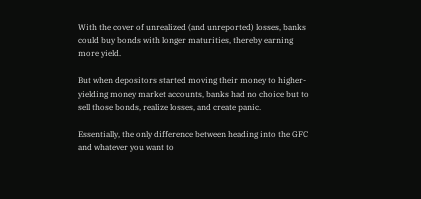With the cover of unrealized (and unreported) losses, banks could buy bonds with longer maturities, thereby earning more yield.

But when depositors started moving their money to higher-yielding money market accounts, banks had no choice but to sell those bonds, realize losses, and create panic.

Essentially, the only difference between heading into the GFC and whatever you want to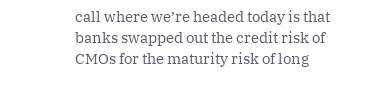call where we’re headed today is that banks swapped out the credit risk of CMOs for the maturity risk of long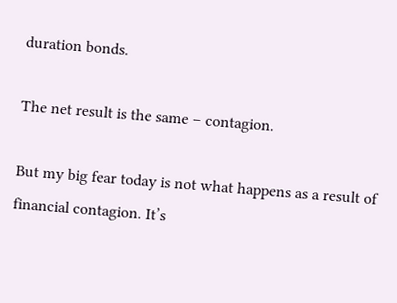duration bonds.

The net result is the same – contagion.

But my big fear today is not what happens as a result of financial contagion. It’s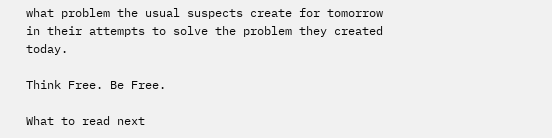what problem the usual suspects create for tomorrow in their attempts to solve the problem they created today.

Think Free. Be Free.

What to read next